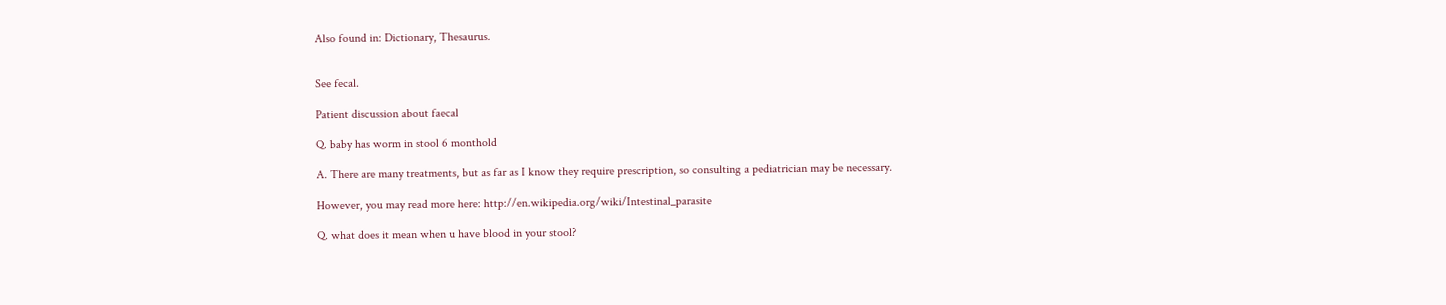Also found in: Dictionary, Thesaurus.


See fecal.

Patient discussion about faecal

Q. baby has worm in stool 6 monthold

A. There are many treatments, but as far as I know they require prescription, so consulting a pediatrician may be necessary.

However, you may read more here: http://en.wikipedia.org/wiki/Intestinal_parasite

Q. what does it mean when u have blood in your stool?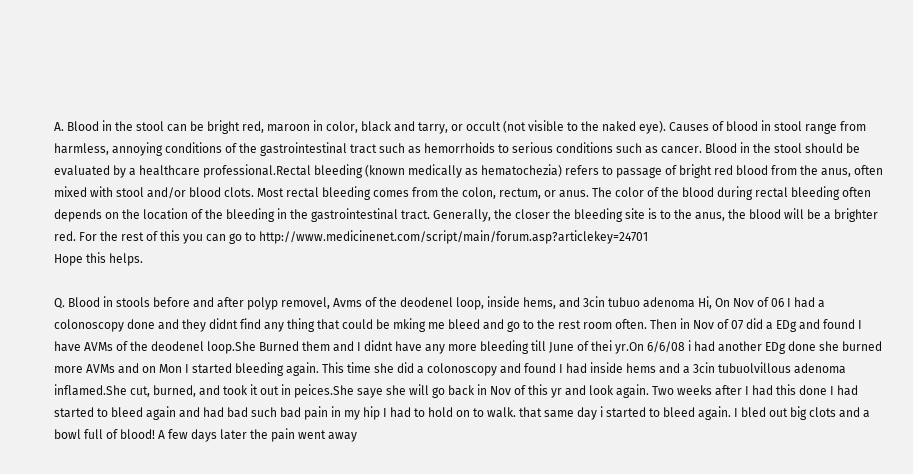A. Blood in the stool can be bright red, maroon in color, black and tarry, or occult (not visible to the naked eye). Causes of blood in stool range from harmless, annoying conditions of the gastrointestinal tract such as hemorrhoids to serious conditions such as cancer. Blood in the stool should be evaluated by a healthcare professional.Rectal bleeding (known medically as hematochezia) refers to passage of bright red blood from the anus, often mixed with stool and/or blood clots. Most rectal bleeding comes from the colon, rectum, or anus. The color of the blood during rectal bleeding often depends on the location of the bleeding in the gastrointestinal tract. Generally, the closer the bleeding site is to the anus, the blood will be a brighter red. For the rest of this you can go to http://www.medicinenet.com/script/main/forum.asp?articlekey=24701
Hope this helps.

Q. Blood in stools before and after polyp removel, Avms of the deodenel loop, inside hems, and 3cin tubuo adenoma Hi, On Nov of 06 I had a colonoscopy done and they didnt find any thing that could be mking me bleed and go to the rest room often. Then in Nov of 07 did a EDg and found I have AVMs of the deodenel loop.She Burned them and I didnt have any more bleeding till June of thei yr.On 6/6/08 i had another EDg done she burned more AVMs and on Mon I started bleeding again. This time she did a colonoscopy and found I had inside hems and a 3cin tubuolvillous adenoma inflamed.She cut, burned, and took it out in peices.She saye she will go back in Nov of this yr and look again. Two weeks after I had this done I had started to bleed again and had bad such bad pain in my hip I had to hold on to walk. that same day i started to bleed again. I bled out big clots and a bowl full of blood! A few days later the pain went away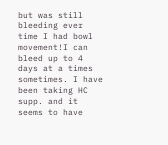but was still bleeding ever time I had bowl movement!I can bleed up to 4 days at a times sometimes. I have been taking HC supp. and it seems to have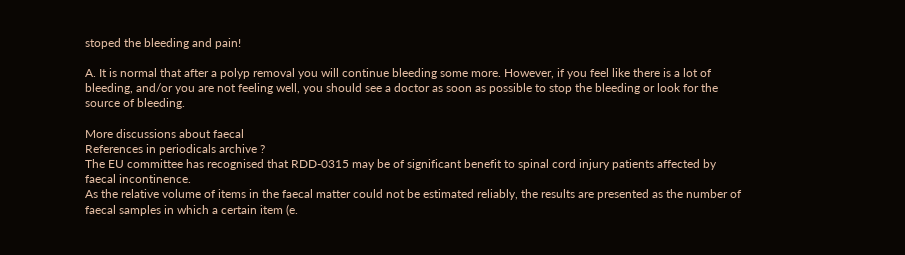stoped the bleeding and pain!

A. It is normal that after a polyp removal you will continue bleeding some more. However, if you feel like there is a lot of bleeding, and/or you are not feeling well, you should see a doctor as soon as possible to stop the bleeding or look for the source of bleeding.

More discussions about faecal
References in periodicals archive ?
The EU committee has recognised that RDD-0315 may be of significant benefit to spinal cord injury patients affected by faecal incontinence.
As the relative volume of items in the faecal matter could not be estimated reliably, the results are presented as the number of faecal samples in which a certain item (e.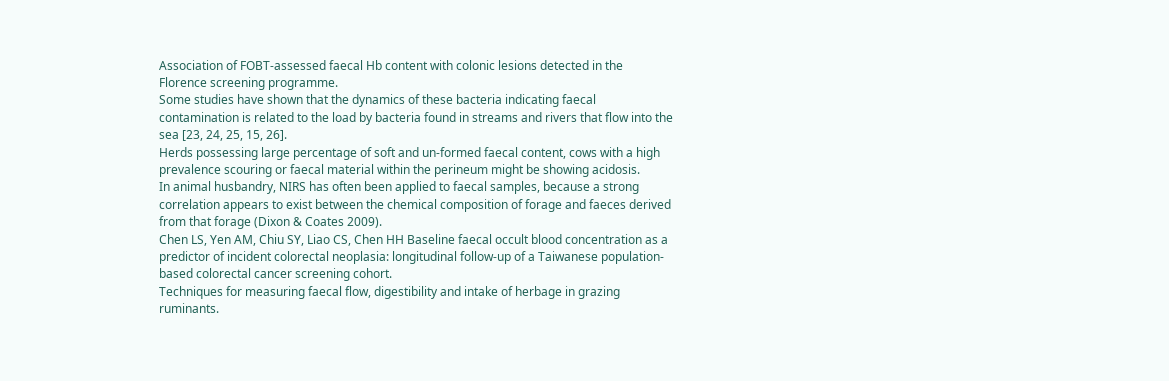Association of FOBT-assessed faecal Hb content with colonic lesions detected in the Florence screening programme.
Some studies have shown that the dynamics of these bacteria indicating faecal contamination is related to the load by bacteria found in streams and rivers that flow into the sea [23, 24, 25, 15, 26].
Herds possessing large percentage of soft and un-formed faecal content, cows with a high prevalence scouring or faecal material within the perineum might be showing acidosis.
In animal husbandry, NIRS has often been applied to faecal samples, because a strong correlation appears to exist between the chemical composition of forage and faeces derived from that forage (Dixon & Coates 2009).
Chen LS, Yen AM, Chiu SY, Liao CS, Chen HH Baseline faecal occult blood concentration as a predictor of incident colorectal neoplasia: longitudinal follow-up of a Taiwanese population-based colorectal cancer screening cohort.
Techniques for measuring faecal flow, digestibility and intake of herbage in grazing ruminants.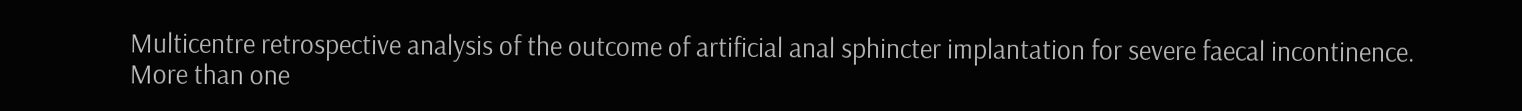Multicentre retrospective analysis of the outcome of artificial anal sphincter implantation for severe faecal incontinence.
More than one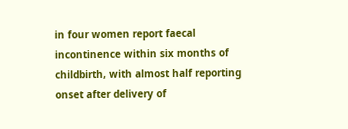in four women report faecal incontinence within six months of childbirth, with almost half reporting onset after delivery of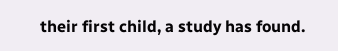their first child, a study has found.